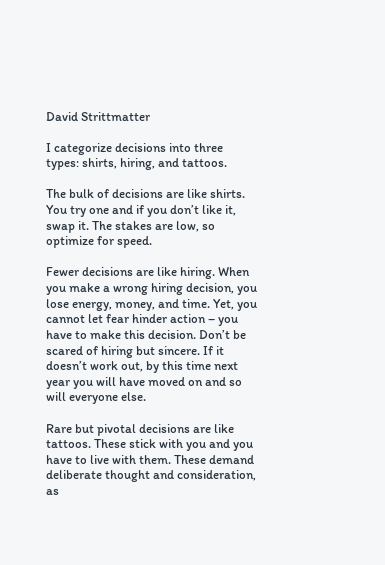David Strittmatter

I categorize decisions into three types: shirts, hiring, and tattoos.

The bulk of decisions are like shirts. You try one and if you don’t like it, swap it. The stakes are low, so optimize for speed.

Fewer decisions are like hiring. When you make a wrong hiring decision, you lose energy, money, and time. Yet, you cannot let fear hinder action – you have to make this decision. Don’t be scared of hiring but sincere. If it doesn’t work out, by this time next year you will have moved on and so will everyone else.

Rare but pivotal decisions are like tattoos. These stick with you and you have to live with them. These demand deliberate thought and consideration, as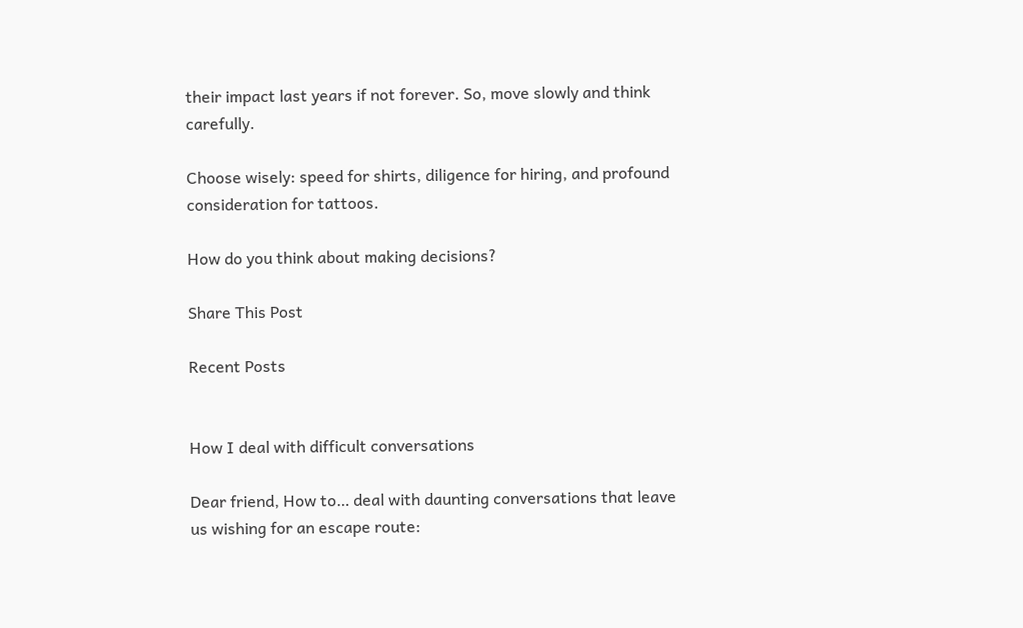their impact last years if not forever. So, move slowly and think carefully.

Choose wisely: speed for shirts, diligence for hiring, and profound consideration for tattoos.

How do you think about making decisions?

Share This Post

Recent Posts


How I deal with difficult conversations

Dear friend, How to… deal with daunting conversations that leave us wishing for an escape route: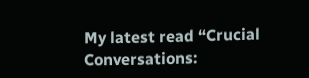My latest read “Crucial Conversations: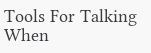Tools For Talking When